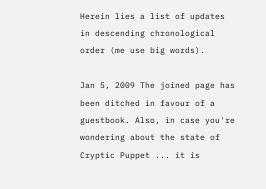Herein lies a list of updates in descending chronological order (me use big words).

Jan 5, 2009 The joined page has been ditched in favour of a guestbook. Also, in case you're wondering about the state of Cryptic Puppet ... it is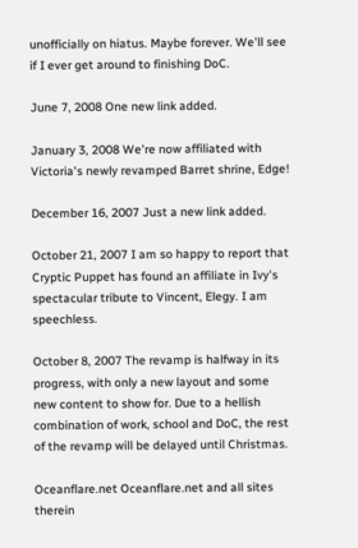unofficially on hiatus. Maybe forever. We'll see if I ever get around to finishing DoC.

June 7, 2008 One new link added.

January 3, 2008 We're now affiliated with Victoria's newly revamped Barret shrine, Edge!

December 16, 2007 Just a new link added.

October 21, 2007 I am so happy to report that Cryptic Puppet has found an affiliate in Ivy's spectacular tribute to Vincent, Elegy. I am speechless.

October 8, 2007 The revamp is halfway in its progress, with only a new layout and some new content to show for. Due to a hellish combination of work, school and DoC, the rest of the revamp will be delayed until Christmas.

Oceanflare.net Oceanflare.net and all sites therein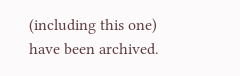(including this one) have been archived.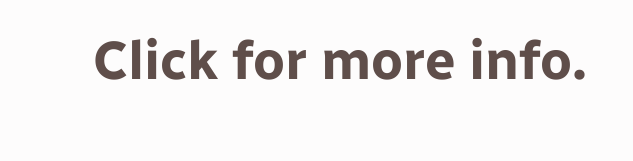Click for more info.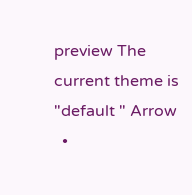preview The current theme is "default " Arrow
  •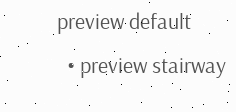preview default
  • preview stairway